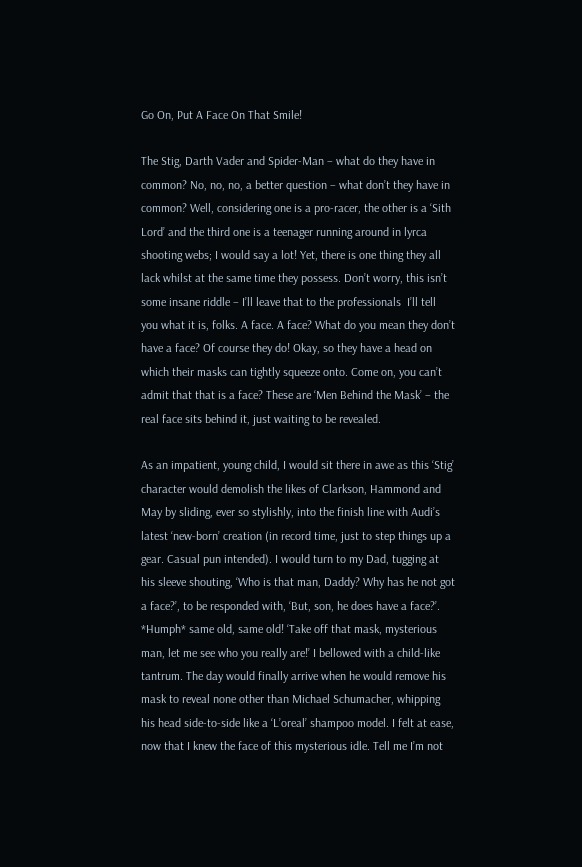Go On, Put A Face On That Smile!

The Stig, Darth Vader and Spider-Man – what do they have in common? No, no, no, a better question – what don’t they have in common? Well, considering one is a pro-racer, the other is a ‘Sith Lord’ and the third one is a teenager running around in lyrca shooting webs; I would say a lot! Yet, there is one thing they all lack whilst at the same time they possess. Don’t worry, this isn’t some insane riddle – I’ll leave that to the professionals  I’ll tell you what it is, folks. A face. A face? What do you mean they don’t have a face? Of course they do! Okay, so they have a head on which their masks can tightly squeeze onto. Come on, you can’t admit that that is a face? These are ‘Men Behind the Mask’ – the real face sits behind it, just waiting to be revealed.

As an impatient, young child, I would sit there in awe as this ‘Stig’ character would demolish the likes of Clarkson, Hammond and May by sliding, ever so stylishly, into the finish line with Audi’s latest ‘new-born’ creation (in record time, just to step things up a gear. Casual pun intended). I would turn to my Dad, tugging at his sleeve shouting, ‘Who is that man, Daddy? Why has he not got a face?’, to be responded with, ‘But, son, he does have a face?’. *Humph* same old, same old! ‘Take off that mask, mysterious man, let me see who you really are!’ I bellowed with a child-like tantrum. The day would finally arrive when he would remove his mask to reveal none other than Michael Schumacher, whipping his head side-to-side like a ‘L’oreal’ shampoo model. I felt at ease, now that I knew the face of this mysterious idle. Tell me I’m not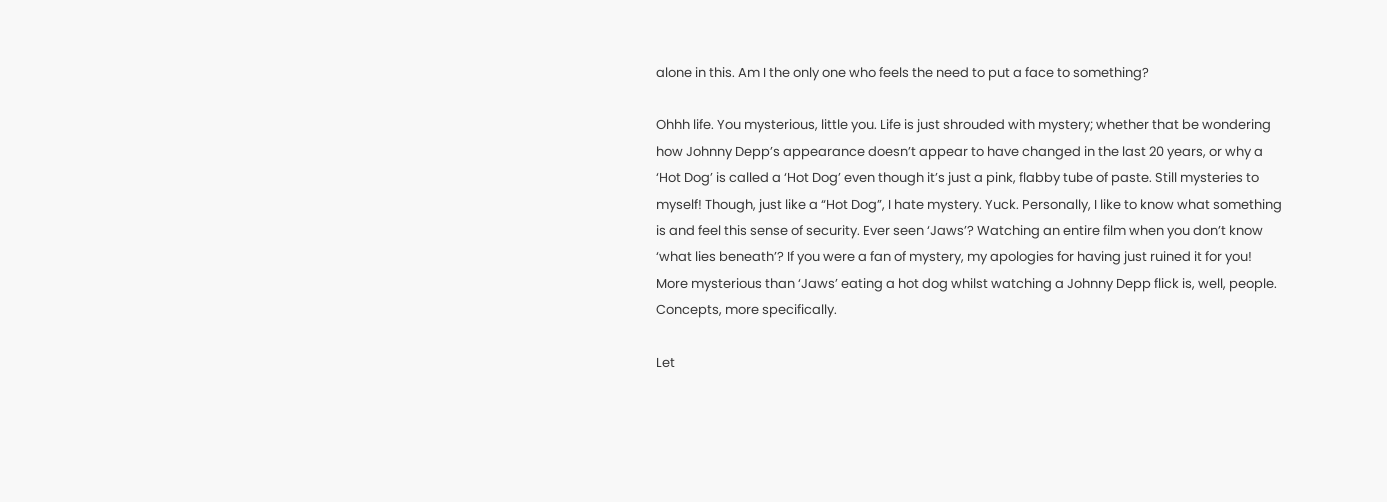alone in this. Am I the only one who feels the need to put a face to something?

Ohhh life. You mysterious, little you. Life is just shrouded with mystery; whether that be wondering how Johnny Depp’s appearance doesn’t appear to have changed in the last 20 years, or why a ‘Hot Dog’ is called a ‘Hot Dog’ even though it’s just a pink, flabby tube of paste. Still mysteries to myself! Though, just like a “Hot Dog”, I hate mystery. Yuck. Personally, I like to know what something is and feel this sense of security. Ever seen ‘Jaws’? Watching an entire film when you don’t know ‘what lies beneath’? If you were a fan of mystery, my apologies for having just ruined it for you! More mysterious than ‘Jaws’ eating a hot dog whilst watching a Johnny Depp flick is, well, people. Concepts, more specifically.

Let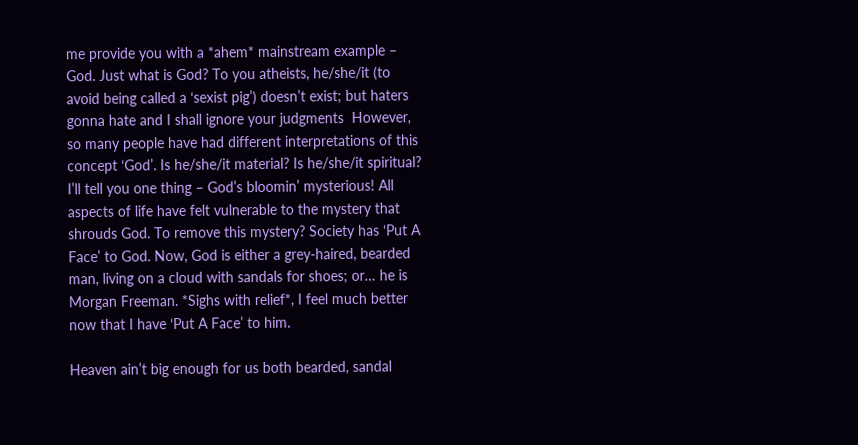me provide you with a *ahem* mainstream example – God. Just what is God? To you atheists, he/she/it (to avoid being called a ‘sexist pig’) doesn’t exist; but haters gonna hate and I shall ignore your judgments  However, so many people have had different interpretations of this concept ‘God’. Is he/she/it material? Is he/she/it spiritual? I’ll tell you one thing – God’s bloomin’ mysterious! All aspects of life have felt vulnerable to the mystery that shrouds God. To remove this mystery? Society has ‘Put A Face’ to God. Now, God is either a grey-haired, bearded man, living on a cloud with sandals for shoes; or… he is Morgan Freeman. *Sighs with relief*, I feel much better now that I have ‘Put A Face’ to him.

Heaven ain’t big enough for us both bearded, sandal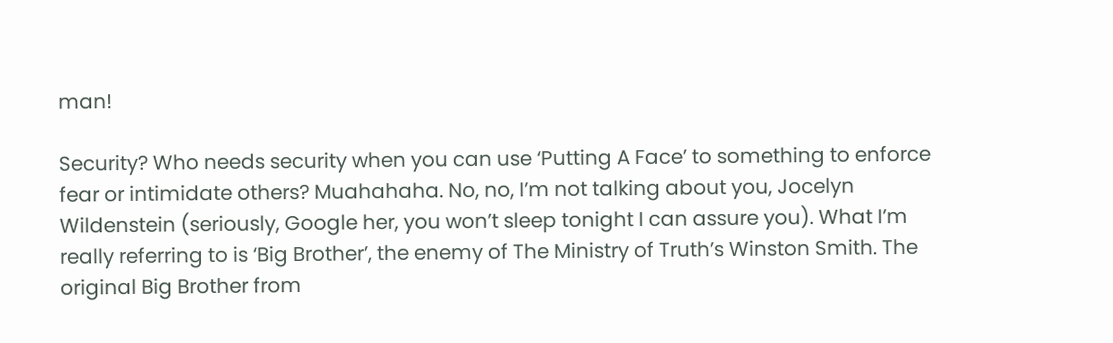man!

Security? Who needs security when you can use ‘Putting A Face’ to something to enforce fear or intimidate others? Muahahaha. No, no, I’m not talking about you, Jocelyn Wildenstein (seriously, Google her, you won’t sleep tonight I can assure you). What I’m really referring to is ‘Big Brother’, the enemy of The Ministry of Truth’s Winston Smith. The original Big Brother from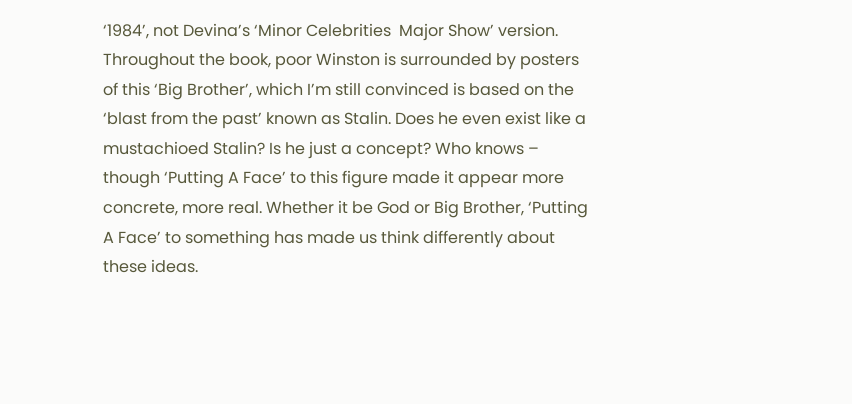‘1984’, not Devina’s ‘Minor Celebrities  Major Show’ version. Throughout the book, poor Winston is surrounded by posters of this ‘Big Brother’, which I’m still convinced is based on the ‘blast from the past’ known as Stalin. Does he even exist like a mustachioed Stalin? Is he just a concept? Who knows – though ‘Putting A Face’ to this figure made it appear more concrete, more real. Whether it be God or Big Brother, ‘Putting A Face’ to something has made us think differently about these ideas.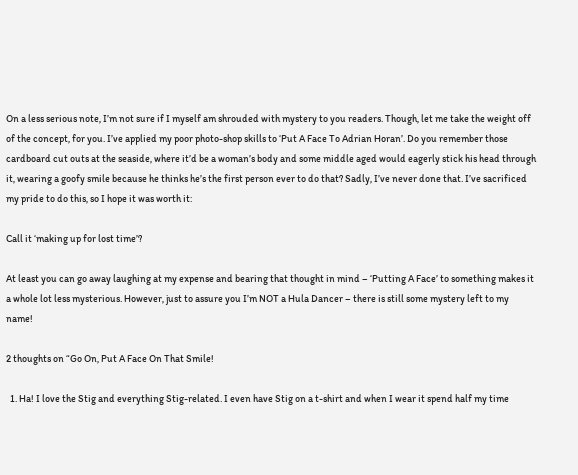On a less serious note, I’m not sure if I myself am shrouded with mystery to you readers. Though, let me take the weight off of the concept, for you. I’ve applied my poor photo-shop skills to ‘Put A Face To Adrian Horan’. Do you remember those cardboard cut outs at the seaside, where it’d be a woman’s body and some middle aged would eagerly stick his head through it, wearing a goofy smile because he thinks he’s the first person ever to do that? Sadly, I’ve never done that. I’ve sacrificed my pride to do this, so I hope it was worth it:

Call it ‘making up for lost time’?

At least you can go away laughing at my expense and bearing that thought in mind – ‘Putting A Face’ to something makes it a whole lot less mysterious. However, just to assure you I’m NOT a Hula Dancer – there is still some mystery left to my name!

2 thoughts on “Go On, Put A Face On That Smile!

  1. Ha! I love the Stig and everything Stig-related. I even have Stig on a t-shirt and when I wear it spend half my time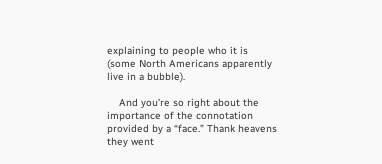explaining to people who it is (some North Americans apparently live in a bubble).

    And you’re so right about the importance of the connotation provided by a “face.” Thank heavens they went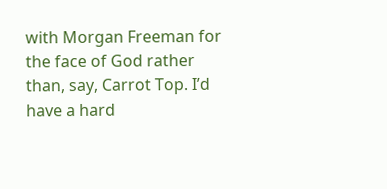with Morgan Freeman for the face of God rather than, say, Carrot Top. I’d have a hard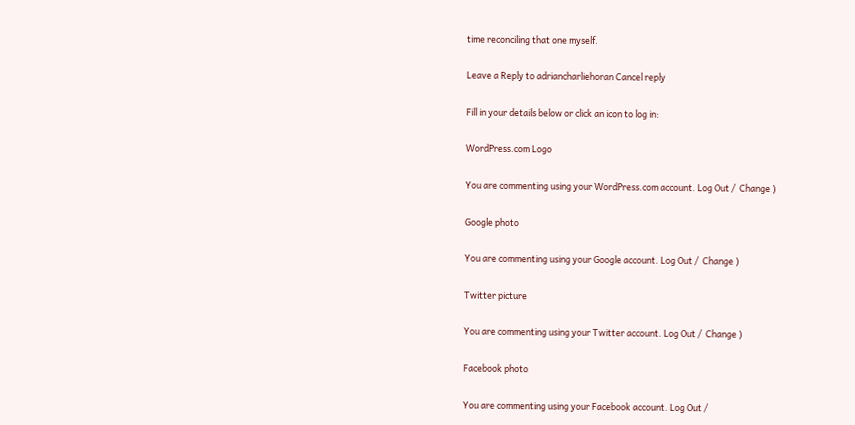time reconciling that one myself.

Leave a Reply to adriancharliehoran Cancel reply

Fill in your details below or click an icon to log in:

WordPress.com Logo

You are commenting using your WordPress.com account. Log Out /  Change )

Google photo

You are commenting using your Google account. Log Out /  Change )

Twitter picture

You are commenting using your Twitter account. Log Out /  Change )

Facebook photo

You are commenting using your Facebook account. Log Out /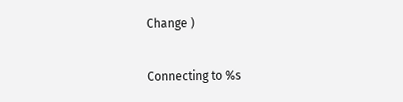Change )

Connecting to %s